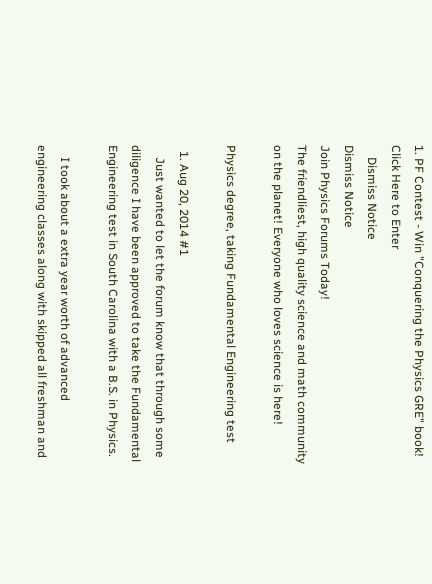1. PF Contest - Win "Conquering the Physics GRE" book! Click Here to Enter
    Dismiss Notice
Dismiss Notice
Join Physics Forums Today!
The friendliest, high quality science and math community on the planet! Everyone who loves science is here!

Physics degree, taking Fundamental Engineering test

  1. Aug 20, 2014 #1
    Just wanted to let the forum know that through some diligence I have been approved to take the Fundamental Engineering test in South Carolina with a B.S. in Physics.

    I took about a extra year worth of advanced engineering classes along with skipped all freshman and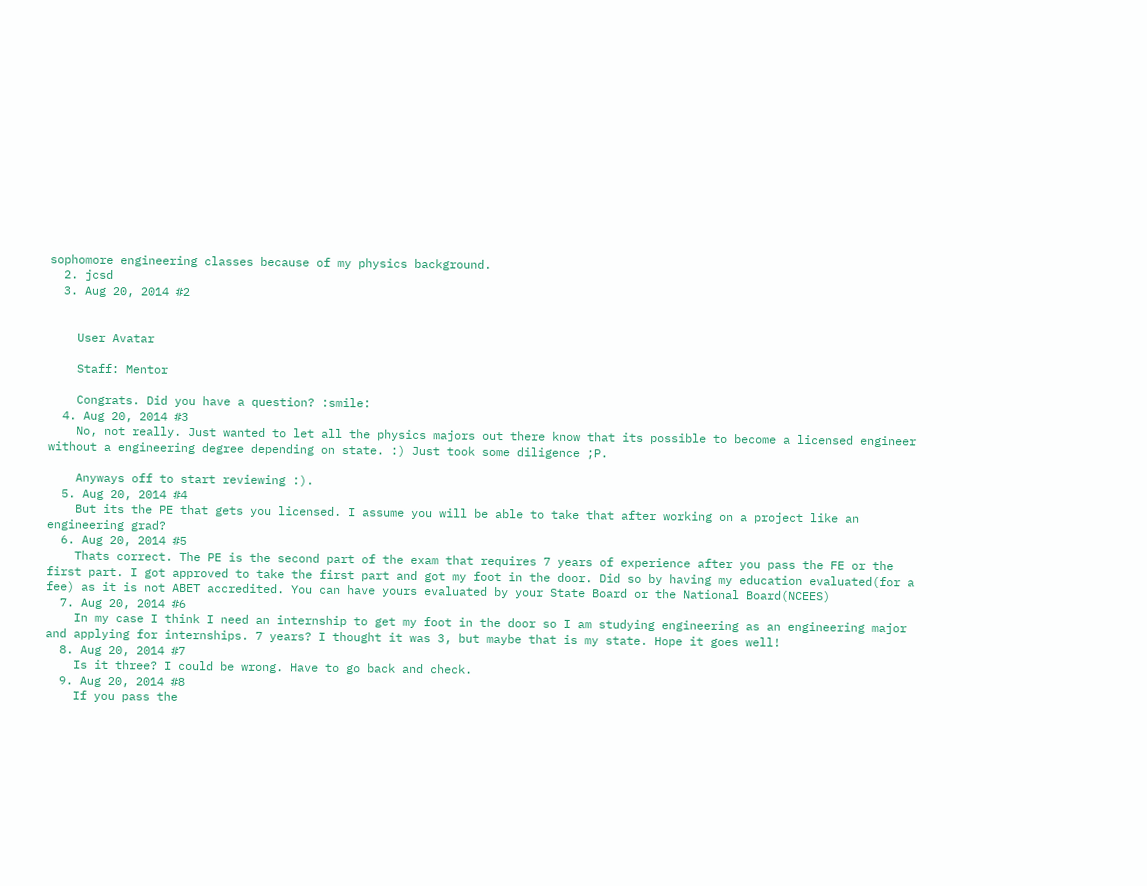sophomore engineering classes because of my physics background.
  2. jcsd
  3. Aug 20, 2014 #2


    User Avatar

    Staff: Mentor

    Congrats. Did you have a question? :smile:
  4. Aug 20, 2014 #3
    No, not really. Just wanted to let all the physics majors out there know that its possible to become a licensed engineer without a engineering degree depending on state. :) Just took some diligence ;P.

    Anyways off to start reviewing :).
  5. Aug 20, 2014 #4
    But its the PE that gets you licensed. I assume you will be able to take that after working on a project like an engineering grad?
  6. Aug 20, 2014 #5
    Thats correct. The PE is the second part of the exam that requires 7 years of experience after you pass the FE or the first part. I got approved to take the first part and got my foot in the door. Did so by having my education evaluated(for a fee) as it is not ABET accredited. You can have yours evaluated by your State Board or the National Board(NCEES)
  7. Aug 20, 2014 #6
    In my case I think I need an internship to get my foot in the door so I am studying engineering as an engineering major and applying for internships. 7 years? I thought it was 3, but maybe that is my state. Hope it goes well!
  8. Aug 20, 2014 #7
    Is it three? I could be wrong. Have to go back and check.
  9. Aug 20, 2014 #8
    If you pass the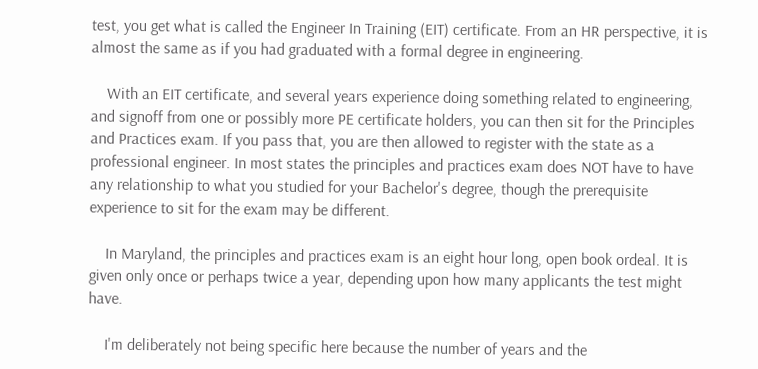test, you get what is called the Engineer In Training (EIT) certificate. From an HR perspective, it is almost the same as if you had graduated with a formal degree in engineering.

    With an EIT certificate, and several years experience doing something related to engineering, and signoff from one or possibly more PE certificate holders, you can then sit for the Principles and Practices exam. If you pass that, you are then allowed to register with the state as a professional engineer. In most states the principles and practices exam does NOT have to have any relationship to what you studied for your Bachelor's degree, though the prerequisite experience to sit for the exam may be different.

    In Maryland, the principles and practices exam is an eight hour long, open book ordeal. It is given only once or perhaps twice a year, depending upon how many applicants the test might have.

    I'm deliberately not being specific here because the number of years and the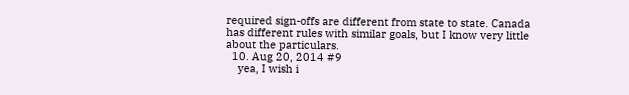required sign-offs are different from state to state. Canada has different rules with similar goals, but I know very little about the particulars.
  10. Aug 20, 2014 #9
    yea, I wish i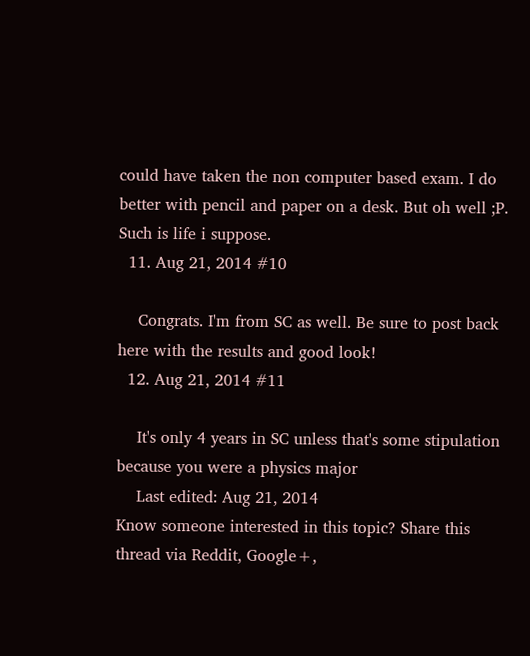could have taken the non computer based exam. I do better with pencil and paper on a desk. But oh well ;P. Such is life i suppose.
  11. Aug 21, 2014 #10

    Congrats. I'm from SC as well. Be sure to post back here with the results and good look!
  12. Aug 21, 2014 #11

    It's only 4 years in SC unless that's some stipulation because you were a physics major
    Last edited: Aug 21, 2014
Know someone interested in this topic? Share this thread via Reddit, Google+,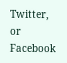Twitter, or Facebook